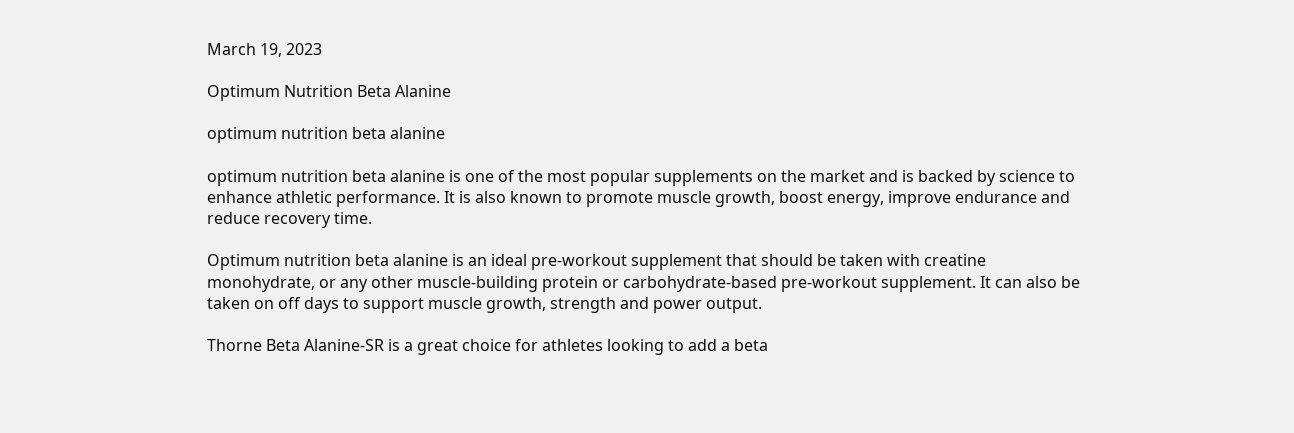March 19, 2023

Optimum Nutrition Beta Alanine

optimum nutrition beta alanine

optimum nutrition beta alanine is one of the most popular supplements on the market and is backed by science to enhance athletic performance. It is also known to promote muscle growth, boost energy, improve endurance and reduce recovery time.

Optimum nutrition beta alanine is an ideal pre-workout supplement that should be taken with creatine monohydrate, or any other muscle-building protein or carbohydrate-based pre-workout supplement. It can also be taken on off days to support muscle growth, strength and power output.

Thorne Beta Alanine-SR is a great choice for athletes looking to add a beta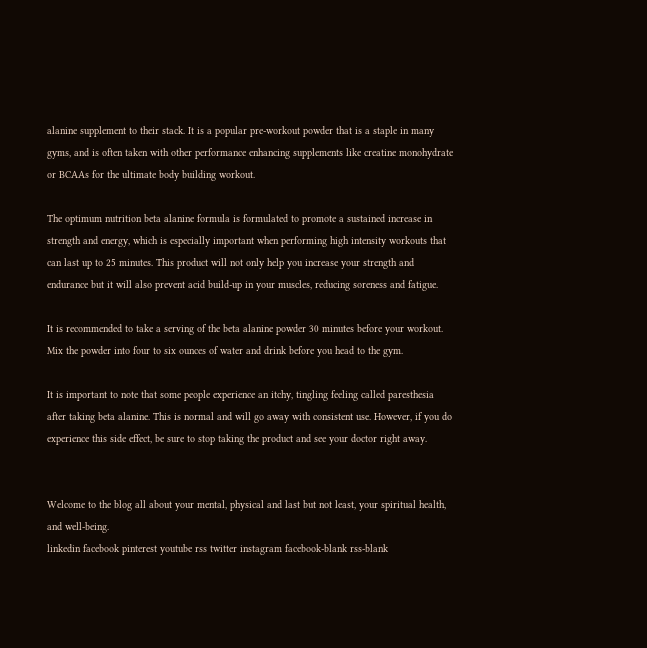alanine supplement to their stack. It is a popular pre-workout powder that is a staple in many gyms, and is often taken with other performance enhancing supplements like creatine monohydrate or BCAAs for the ultimate body building workout.

The optimum nutrition beta alanine formula is formulated to promote a sustained increase in strength and energy, which is especially important when performing high intensity workouts that can last up to 25 minutes. This product will not only help you increase your strength and endurance but it will also prevent acid build-up in your muscles, reducing soreness and fatigue.

It is recommended to take a serving of the beta alanine powder 30 minutes before your workout. Mix the powder into four to six ounces of water and drink before you head to the gym.

It is important to note that some people experience an itchy, tingling feeling called paresthesia after taking beta alanine. This is normal and will go away with consistent use. However, if you do experience this side effect, be sure to stop taking the product and see your doctor right away.


Welcome to the blog all about your mental, physical and last but not least, your spiritual health, and well-being.
linkedin facebook pinterest youtube rss twitter instagram facebook-blank rss-blank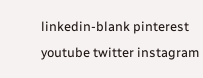linkedin-blank pinterest youtube twitter instagram